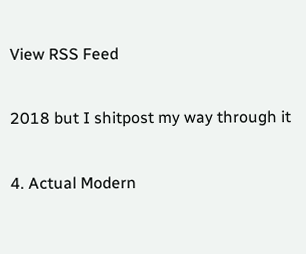View RSS Feed

2018 but I shitpost my way through it

4. Actual Modern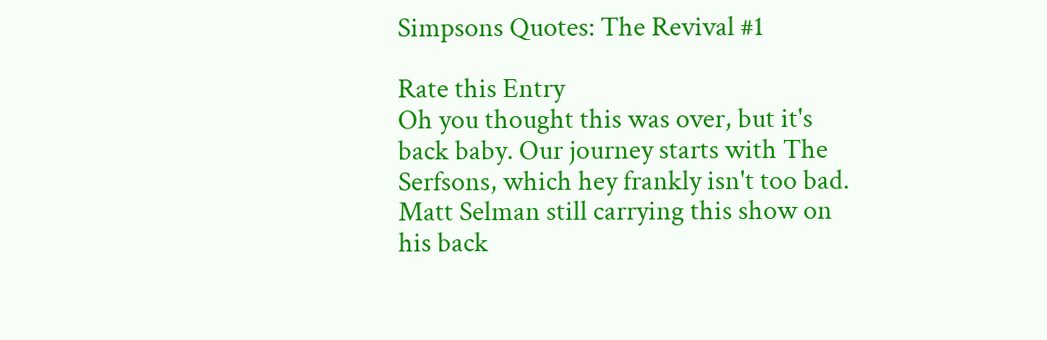Simpsons Quotes: The Revival #1

Rate this Entry
Oh you thought this was over, but it's back baby. Our journey starts with The Serfsons, which hey frankly isn't too bad. Matt Selman still carrying this show on his back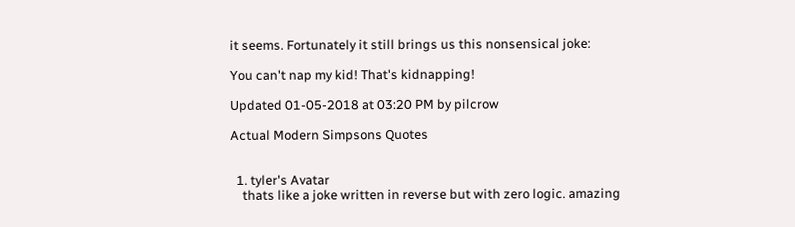it seems. Fortunately it still brings us this nonsensical joke:

You can't nap my kid! That's kidnapping!

Updated 01-05-2018 at 03:20 PM by pilcrow

Actual Modern Simpsons Quotes


  1. tyler's Avatar
    thats like a joke written in reverse but with zero logic. amazing